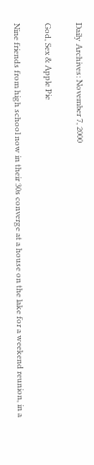Daily Archives: November 7, 2000

God, Sex & Apple Pie

Nine friends from high school now in their 30s converge at a house on the lake for a weekend reunion, in a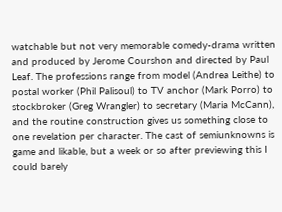watchable but not very memorable comedy-drama written and produced by Jerome Courshon and directed by Paul Leaf. The professions range from model (Andrea Leithe) to postal worker (Phil Palisoul) to TV anchor (Mark Porro) to stockbroker (Greg Wrangler) to secretary (Maria McCann), and the routine construction gives us something close to one revelation per character. The cast of semiunknowns is game and likable, but a week or so after previewing this I could barely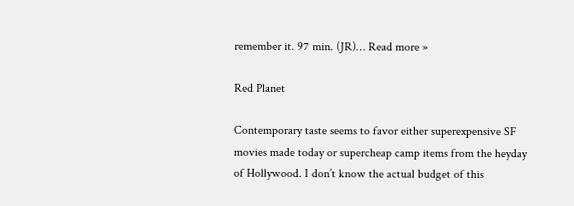remember it. 97 min. (JR)… Read more »

Red Planet

Contemporary taste seems to favor either superexpensive SF movies made today or supercheap camp items from the heyday of Hollywood. I don’t know the actual budget of this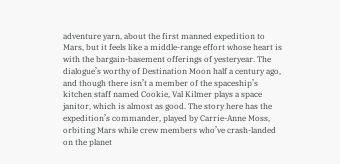adventure yarn, about the first manned expedition to Mars, but it feels like a middle-range effort whose heart is with the bargain-basement offerings of yesteryear. The dialogue’s worthy of Destination Moon half a century ago, and though there isn’t a member of the spaceship’s kitchen staff named Cookie, Val Kilmer plays a space janitor, which is almost as good. The story here has the expedition’s commander, played by Carrie-Anne Moss, orbiting Mars while crew members who’ve crash-landed on the planet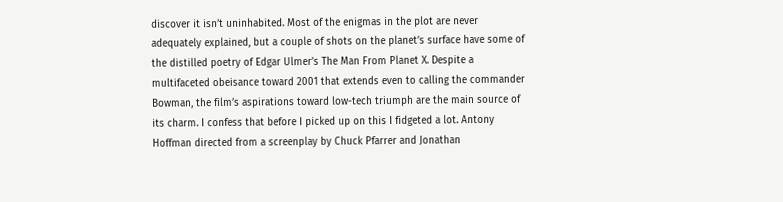discover it isn’t uninhabited. Most of the enigmas in the plot are never adequately explained, but a couple of shots on the planet’s surface have some of the distilled poetry of Edgar Ulmer’s The Man From Planet X. Despite a multifaceted obeisance toward 2001 that extends even to calling the commander Bowman, the film’s aspirations toward low-tech triumph are the main source of its charm. I confess that before I picked up on this I fidgeted a lot. Antony Hoffman directed from a screenplay by Chuck Pfarrer and Jonathan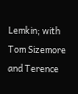Lemkin; with Tom Sizemore and Terence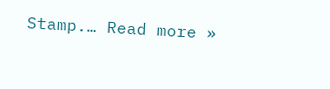Stamp.… Read more »